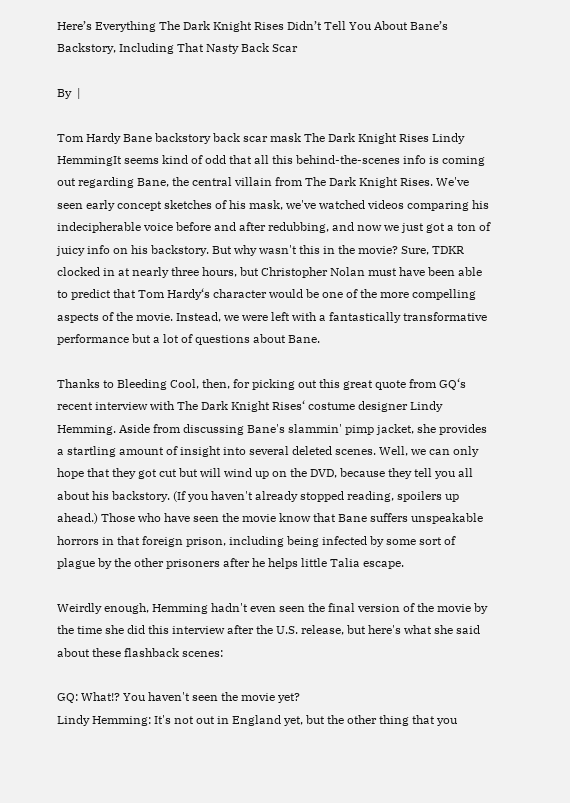Here’s Everything The Dark Knight Rises Didn’t Tell You About Bane’s Backstory, Including That Nasty Back Scar

By  |

Tom Hardy Bane backstory back scar mask The Dark Knight Rises Lindy HemmingIt seems kind of odd that all this behind-the-scenes info is coming out regarding Bane, the central villain from The Dark Knight Rises. We've seen early concept sketches of his mask, we've watched videos comparing his indecipherable voice before and after redubbing, and now we just got a ton of juicy info on his backstory. But why wasn't this in the movie? Sure, TDKR clocked in at nearly three hours, but Christopher Nolan must have been able to predict that Tom Hardy‘s character would be one of the more compelling aspects of the movie. Instead, we were left with a fantastically transformative performance but a lot of questions about Bane.

Thanks to Bleeding Cool, then, for picking out this great quote from GQ‘s recent interview with The Dark Knight Rises‘ costume designer Lindy Hemming. Aside from discussing Bane's slammin' pimp jacket, she provides a startling amount of insight into several deleted scenes. Well, we can only hope that they got cut but will wind up on the DVD, because they tell you all about his backstory. (If you haven't already stopped reading, spoilers up ahead.) Those who have seen the movie know that Bane suffers unspeakable horrors in that foreign prison, including being infected by some sort of plague by the other prisoners after he helps little Talia escape.

Weirdly enough, Hemming hadn't even seen the final version of the movie by the time she did this interview after the U.S. release, but here's what she said about these flashback scenes:

GQ: What!? You haven't seen the movie yet?
Lindy Hemming: It's not out in England yet, but the other thing that you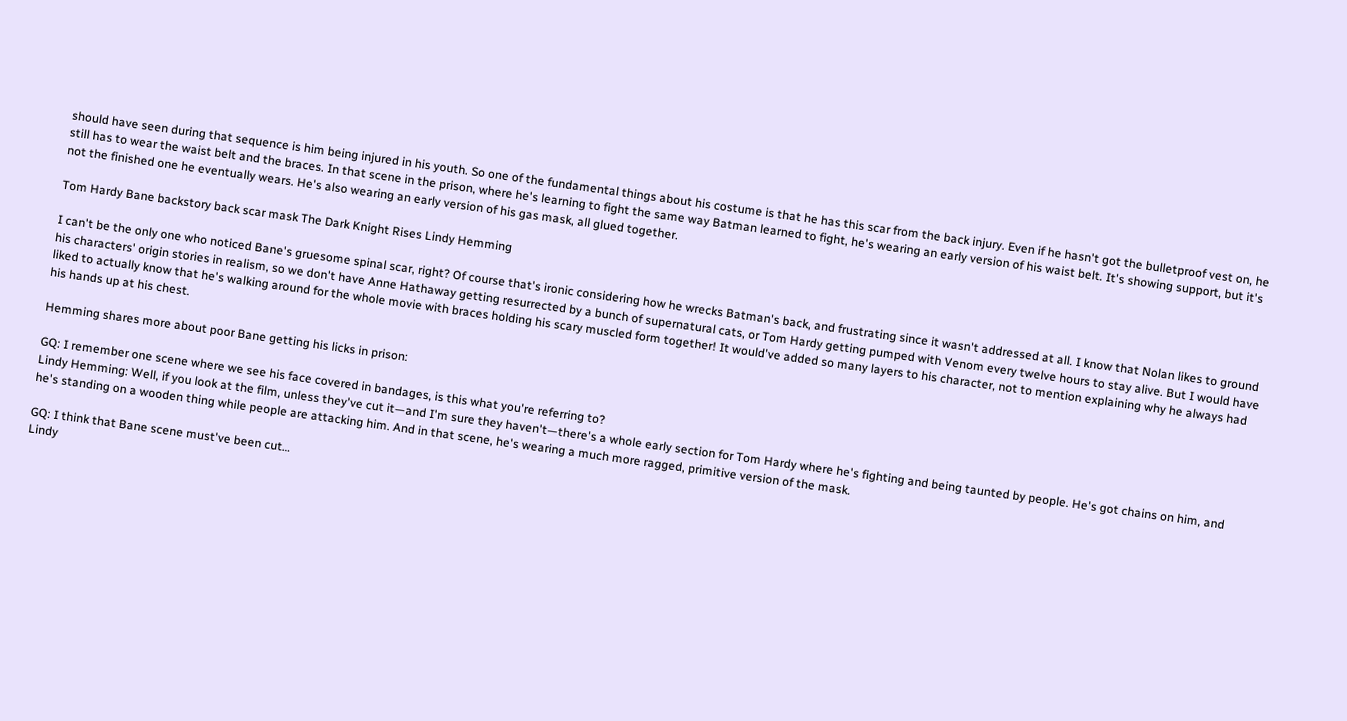should have seen during that sequence is him being injured in his youth. So one of the fundamental things about his costume is that he has this scar from the back injury. Even if he hasn't got the bulletproof vest on, he still has to wear the waist belt and the braces. In that scene in the prison, where he's learning to fight the same way Batman learned to fight, he's wearing an early version of his waist belt. It's showing support, but it's not the finished one he eventually wears. He's also wearing an early version of his gas mask, all glued together.

Tom Hardy Bane backstory back scar mask The Dark Knight Rises Lindy Hemming

I can't be the only one who noticed Bane's gruesome spinal scar, right? Of course that's ironic considering how he wrecks Batman's back, and frustrating since it wasn't addressed at all. I know that Nolan likes to ground his characters' origin stories in realism, so we don't have Anne Hathaway getting resurrected by a bunch of supernatural cats, or Tom Hardy getting pumped with Venom every twelve hours to stay alive. But I would have liked to actually know that he's walking around for the whole movie with braces holding his scary muscled form together! It would've added so many layers to his character, not to mention explaining why he always had his hands up at his chest.

Hemming shares more about poor Bane getting his licks in prison:

GQ: I remember one scene where we see his face covered in bandages, is this what you're referring to?
Lindy Hemming: Well, if you look at the film, unless they've cut it—and I'm sure they haven't—there's a whole early section for Tom Hardy where he's fighting and being taunted by people. He's got chains on him, and he's standing on a wooden thing while people are attacking him. And in that scene, he's wearing a much more ragged, primitive version of the mask.

GQ: I think that Bane scene must've been cut…
Lindy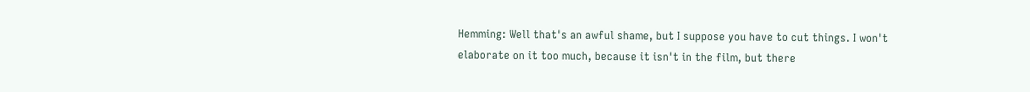Hemming: Well that's an awful shame, but I suppose you have to cut things. I won't elaborate on it too much, because it isn't in the film, but there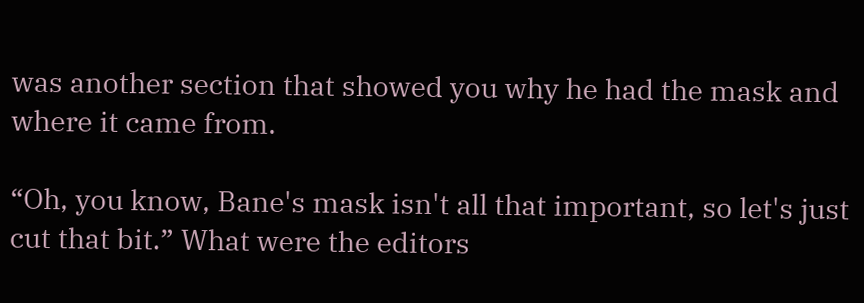was another section that showed you why he had the mask and where it came from.

“Oh, you know, Bane's mask isn't all that important, so let's just cut that bit.” What were the editors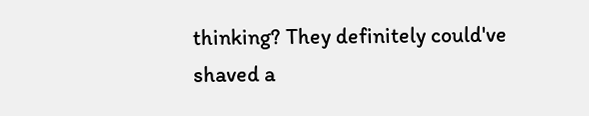thinking? They definitely could've shaved a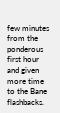few minutes from the ponderous first hour and given more time to the Bane flashbacks.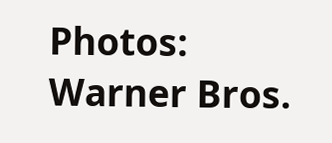Photos: Warner Bros.